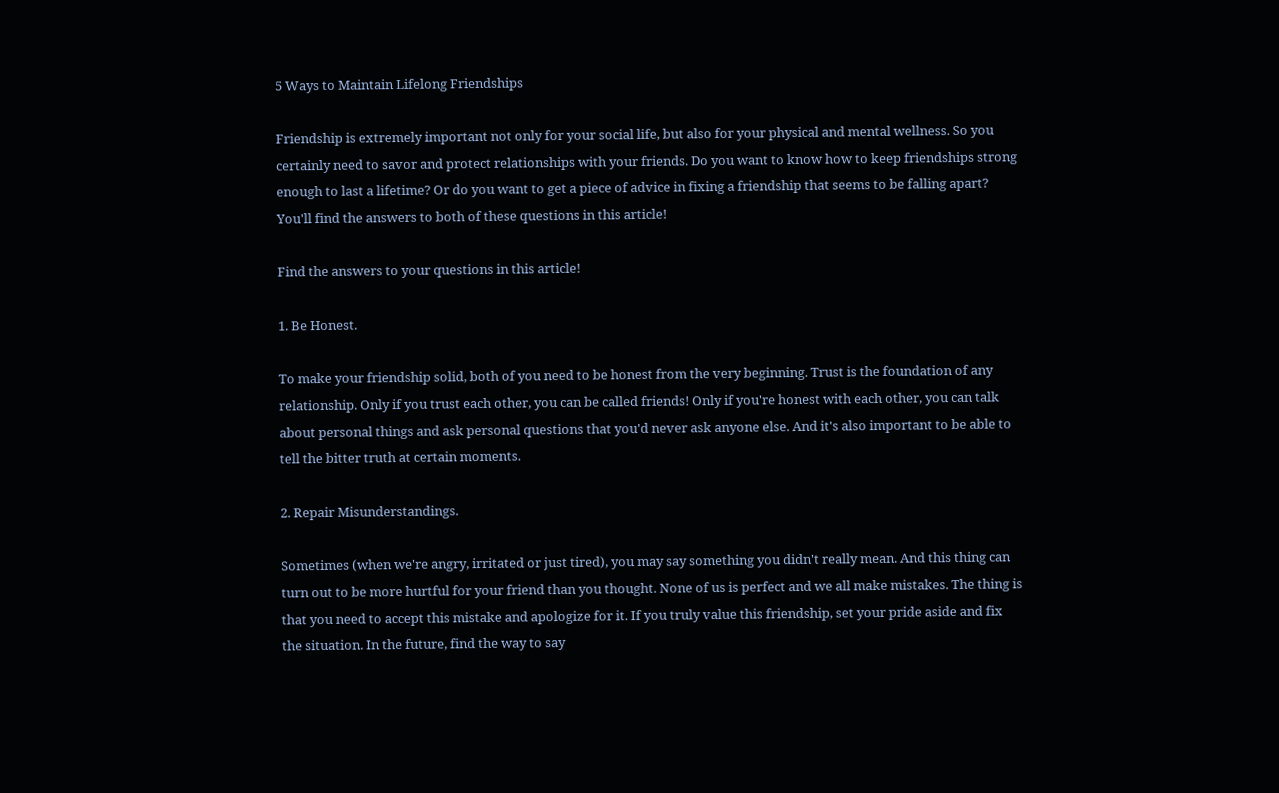5 Ways to Maintain Lifelong Friendships

Friendship is extremely important not only for your social life, but also for your physical and mental wellness. So you certainly need to savor and protect relationships with your friends. Do you want to know how to keep friendships strong enough to last a lifetime? Or do you want to get a piece of advice in fixing a friendship that seems to be falling apart? You'll find the answers to both of these questions in this article!

Find the answers to your questions in this article!

1. Be Honest.

To make your friendship solid, both of you need to be honest from the very beginning. Trust is the foundation of any relationship. Only if you trust each other, you can be called friends! Only if you're honest with each other, you can talk about personal things and ask personal questions that you'd never ask anyone else. And it's also important to be able to tell the bitter truth at certain moments.

2. Repair Misunderstandings.

Sometimes (when we're angry, irritated or just tired), you may say something you didn't really mean. And this thing can turn out to be more hurtful for your friend than you thought. None of us is perfect and we all make mistakes. The thing is that you need to accept this mistake and apologize for it. If you truly value this friendship, set your pride aside and fix the situation. In the future, find the way to say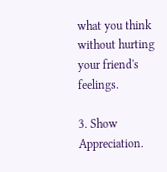what you think without hurting your friend's feelings.

3. Show Appreciation.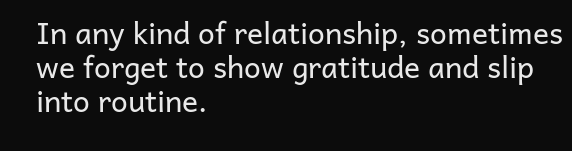In any kind of relationship, sometimes we forget to show gratitude and slip into routine.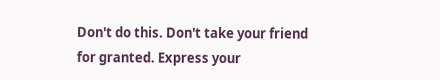Don't do this. Don't take your friend for granted. Express your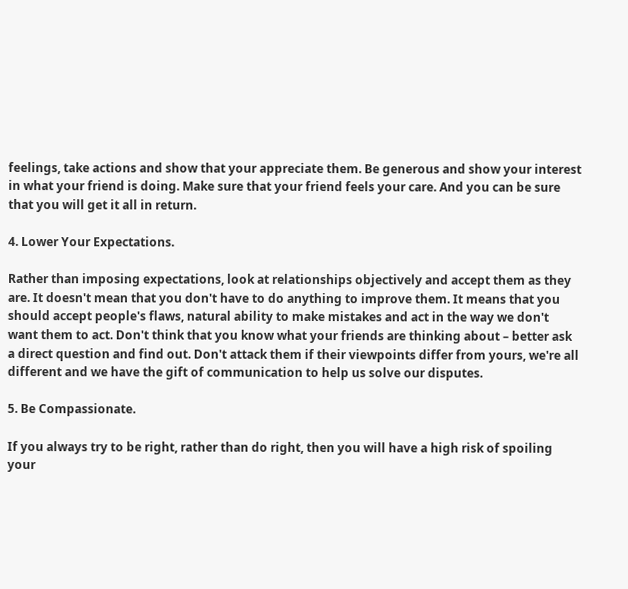feelings, take actions and show that your appreciate them. Be generous and show your interest in what your friend is doing. Make sure that your friend feels your care. And you can be sure that you will get it all in return.

4. Lower Your Expectations.

Rather than imposing expectations, look at relationships objectively and accept them as they are. It doesn't mean that you don't have to do anything to improve them. It means that you should accept people's flaws, natural ability to make mistakes and act in the way we don't want them to act. Don't think that you know what your friends are thinking about – better ask a direct question and find out. Don't attack them if their viewpoints differ from yours, we're all different and we have the gift of communication to help us solve our disputes.

5. Be Compassionate.

If you always try to be right, rather than do right, then you will have a high risk of spoiling your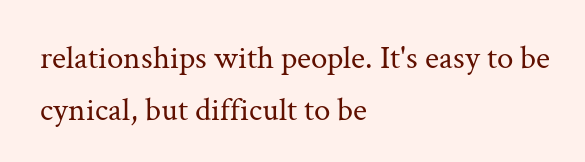relationships with people. It's easy to be cynical, but difficult to be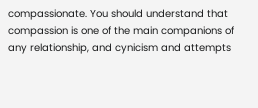compassionate. You should understand that compassion is one of the main companions of any relationship, and cynicism and attempts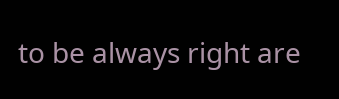to be always right are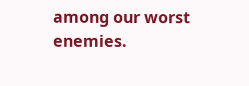among our worst enemies.